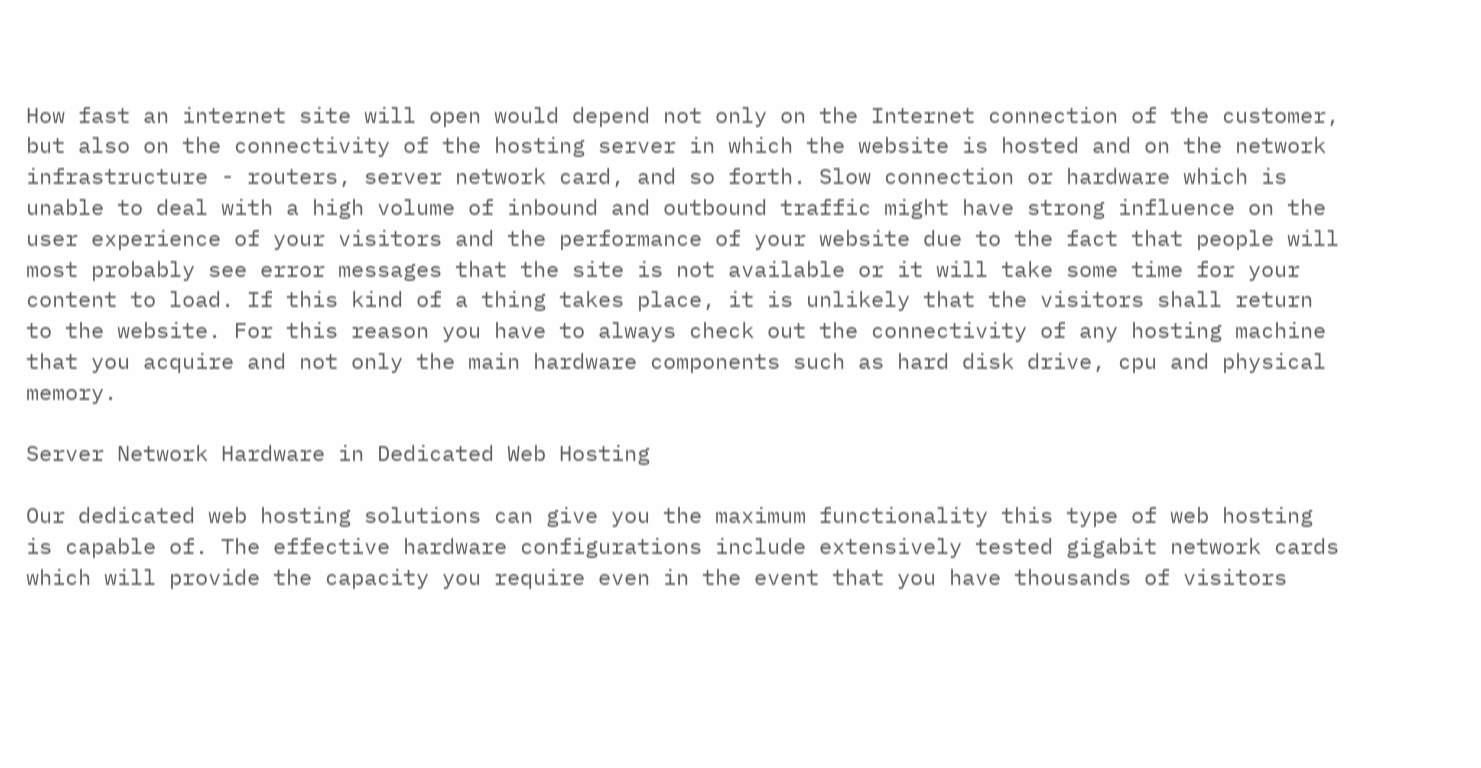How fast an internet site will open would depend not only on the Internet connection of the customer, but also on the connectivity of the hosting server in which the website is hosted and on the network infrastructure - routers, server network card, and so forth. Slow connection or hardware which is unable to deal with a high volume of inbound and outbound traffic might have strong influence on the user experience of your visitors and the performance of your website due to the fact that people will most probably see error messages that the site is not available or it will take some time for your content to load. If this kind of a thing takes place, it is unlikely that the visitors shall return to the website. For this reason you have to always check out the connectivity of any hosting machine that you acquire and not only the main hardware components such as hard disk drive, cpu and physical memory.

Server Network Hardware in Dedicated Web Hosting

Our dedicated web hosting solutions can give you the maximum functionality this type of web hosting is capable of. The effective hardware configurations include extensively tested gigabit network cards which will provide the capacity you require even in the event that you have thousands of visitors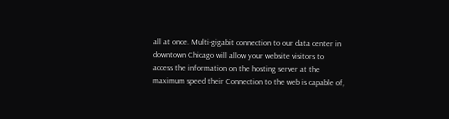all at once. Multi-gigabit connection to our data center in downtown Chicago will allow your website visitors to access the information on the hosting server at the maximum speed their Connection to the web is capable of,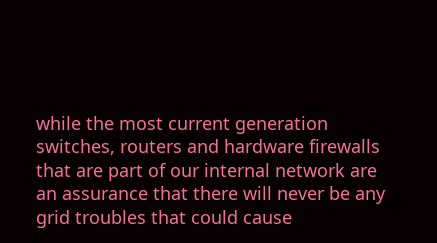while the most current generation switches, routers and hardware firewalls that are part of our internal network are an assurance that there will never be any grid troubles that could cause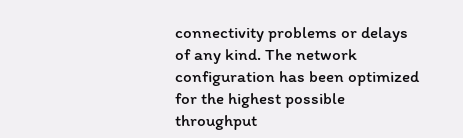connectivity problems or delays of any kind. The network configuration has been optimized for the highest possible throughput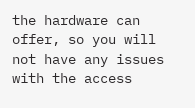the hardware can offer, so you will not have any issues with the access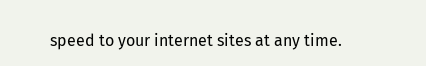speed to your internet sites at any time.